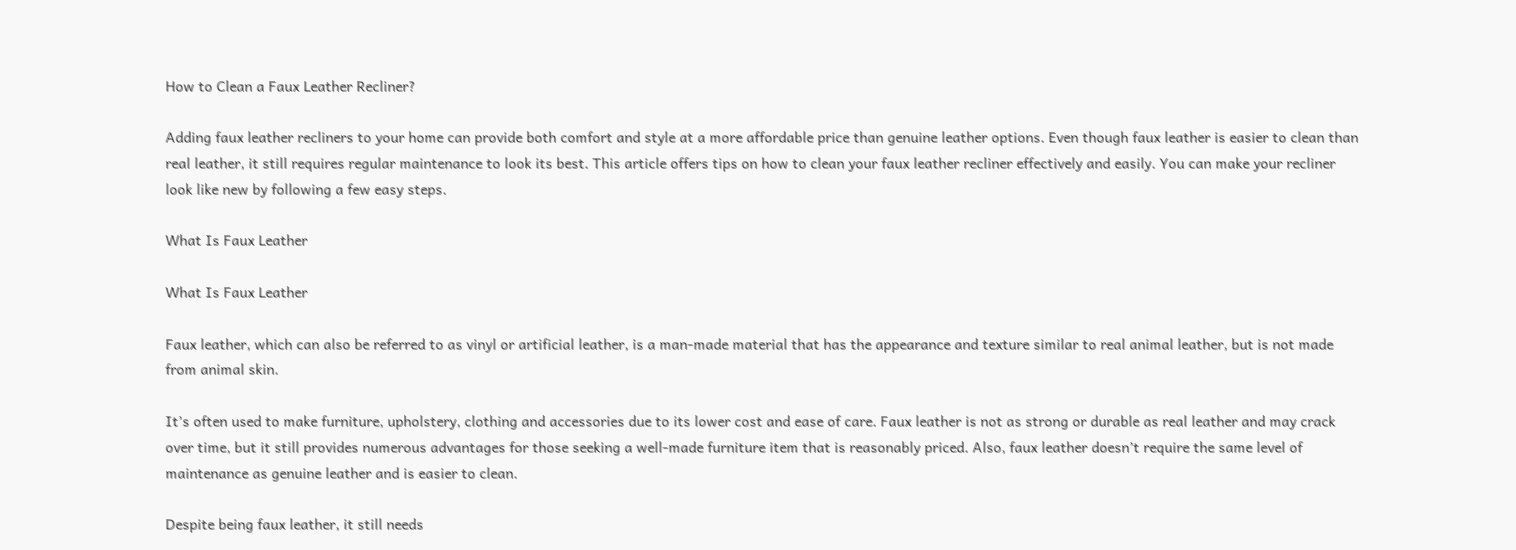How to Clean a Faux Leather Recliner?

Adding faux leather recliners to your home can provide both comfort and style at a more affordable price than genuine leather options. Even though faux leather is easier to clean than real leather, it still requires regular maintenance to look its best. This article offers tips on how to clean your faux leather recliner effectively and easily. You can make your recliner look like new by following a few easy steps.

What Is Faux Leather

What Is Faux Leather

Faux leather, which can also be referred to as vinyl or artificial leather, is a man-made material that has the appearance and texture similar to real animal leather, but is not made from animal skin.

It’s often used to make furniture, upholstery, clothing and accessories due to its lower cost and ease of care. Faux leather is not as strong or durable as real leather and may crack over time, but it still provides numerous advantages for those seeking a well-made furniture item that is reasonably priced. Also, faux leather doesn’t require the same level of maintenance as genuine leather and is easier to clean.

Despite being faux leather, it still needs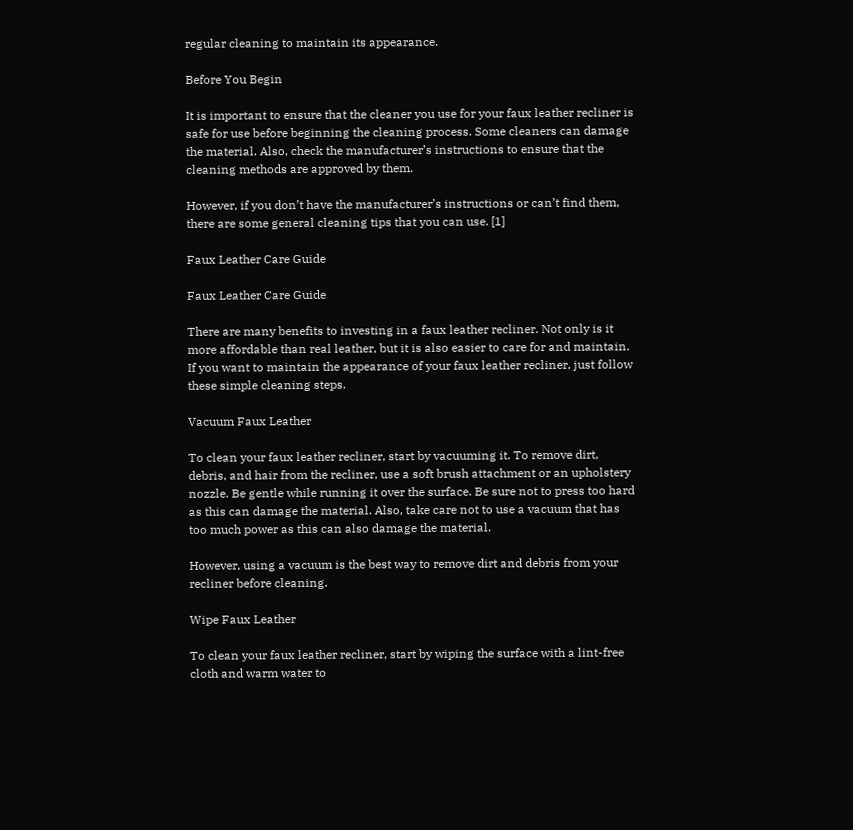regular cleaning to maintain its appearance.

Before You Begin

It is important to ensure that the cleaner you use for your faux leather recliner is safe for use before beginning the cleaning process. Some cleaners can damage the material. Also, check the manufacturer’s instructions to ensure that the cleaning methods are approved by them.

However, if you don’t have the manufacturer’s instructions or can’t find them, there are some general cleaning tips that you can use. [1]

Faux Leather Care Guide

Faux Leather Care Guide

There are many benefits to investing in a faux leather recliner. Not only is it more affordable than real leather, but it is also easier to care for and maintain. If you want to maintain the appearance of your faux leather recliner, just follow these simple cleaning steps.

Vacuum Faux Leather

To clean your faux leather recliner, start by vacuuming it. To remove dirt, debris, and hair from the recliner, use a soft brush attachment or an upholstery nozzle. Be gentle while running it over the surface. Be sure not to press too hard as this can damage the material. Also, take care not to use a vacuum that has too much power as this can also damage the material.

However, using a vacuum is the best way to remove dirt and debris from your recliner before cleaning.

Wipe Faux Leather

To clean your faux leather recliner, start by wiping the surface with a lint-free cloth and warm water to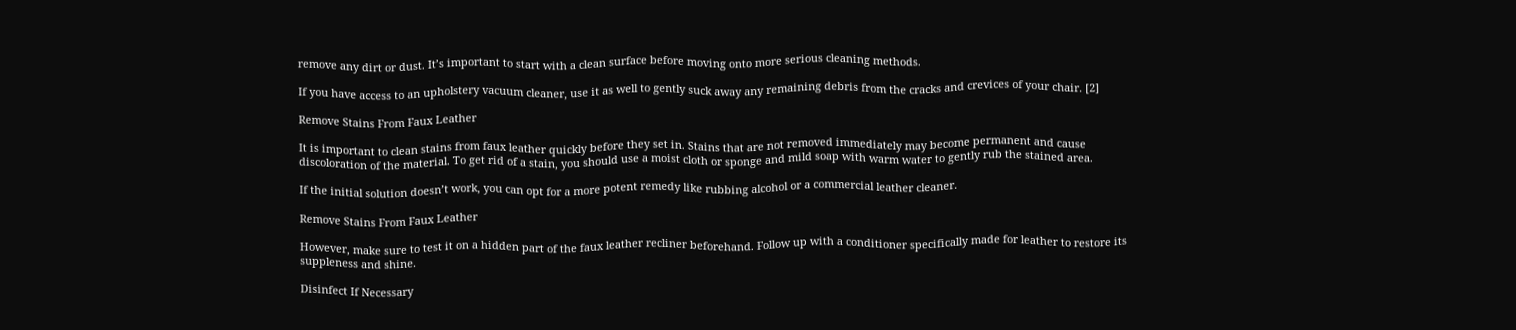remove any dirt or dust. It’s important to start with a clean surface before moving onto more serious cleaning methods.

If you have access to an upholstery vacuum cleaner, use it as well to gently suck away any remaining debris from the cracks and crevices of your chair. [2]

Remove Stains From Faux Leather

It is important to clean stains from faux leather quickly before they set in. Stains that are not removed immediately may become permanent and cause discoloration of the material. To get rid of a stain, you should use a moist cloth or sponge and mild soap with warm water to gently rub the stained area.

If the initial solution doesn’t work, you can opt for a more potent remedy like rubbing alcohol or a commercial leather cleaner.

Remove Stains From Faux Leather

However, make sure to test it on a hidden part of the faux leather recliner beforehand. Follow up with a conditioner specifically made for leather to restore its suppleness and shine.

Disinfect If Necessary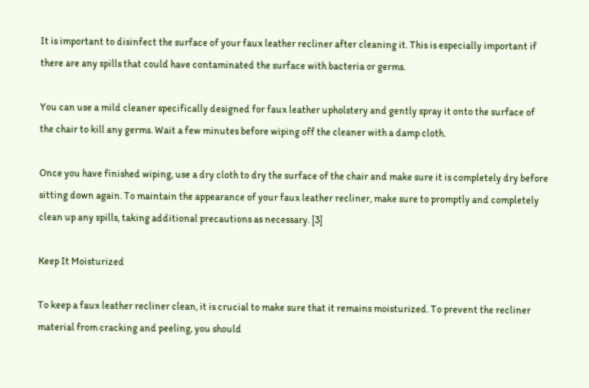It is important to disinfect the surface of your faux leather recliner after cleaning it. This is especially important if there are any spills that could have contaminated the surface with bacteria or germs.

You can use a mild cleaner specifically designed for faux leather upholstery and gently spray it onto the surface of the chair to kill any germs. Wait a few minutes before wiping off the cleaner with a damp cloth.

Once you have finished wiping, use a dry cloth to dry the surface of the chair and make sure it is completely dry before sitting down again. To maintain the appearance of your faux leather recliner, make sure to promptly and completely clean up any spills, taking additional precautions as necessary. [3]

Keep It Moisturized

To keep a faux leather recliner clean, it is crucial to make sure that it remains moisturized. To prevent the recliner material from cracking and peeling, you should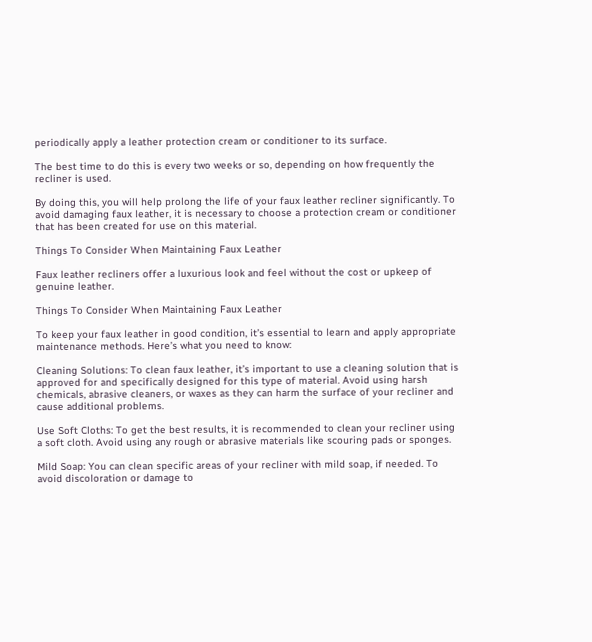periodically apply a leather protection cream or conditioner to its surface.

The best time to do this is every two weeks or so, depending on how frequently the recliner is used.

By doing this, you will help prolong the life of your faux leather recliner significantly. To avoid damaging faux leather, it is necessary to choose a protection cream or conditioner that has been created for use on this material.

Things To Consider When Maintaining Faux Leather

Faux leather recliners offer a luxurious look and feel without the cost or upkeep of genuine leather.

Things To Consider When Maintaining Faux Leather

To keep your faux leather in good condition, it’s essential to learn and apply appropriate maintenance methods. Here’s what you need to know:

Cleaning Solutions: To clean faux leather, it’s important to use a cleaning solution that is approved for and specifically designed for this type of material. Avoid using harsh chemicals, abrasive cleaners, or waxes as they can harm the surface of your recliner and cause additional problems.

Use Soft Cloths: To get the best results, it is recommended to clean your recliner using a soft cloth. Avoid using any rough or abrasive materials like scouring pads or sponges.

Mild Soap: You can clean specific areas of your recliner with mild soap, if needed. To avoid discoloration or damage to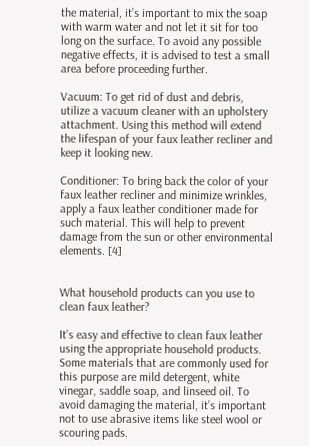the material, it’s important to mix the soap with warm water and not let it sit for too long on the surface. To avoid any possible negative effects, it is advised to test a small area before proceeding further.

Vacuum: To get rid of dust and debris, utilize a vacuum cleaner with an upholstery attachment. Using this method will extend the lifespan of your faux leather recliner and keep it looking new.

Conditioner: To bring back the color of your faux leather recliner and minimize wrinkles, apply a faux leather conditioner made for such material. This will help to prevent damage from the sun or other environmental elements. [4]


What household products can you use to clean faux leather?

It’s easy and effective to clean faux leather using the appropriate household products. Some materials that are commonly used for this purpose are mild detergent, white vinegar, saddle soap, and linseed oil. To avoid damaging the material, it’s important not to use abrasive items like steel wool or scouring pads.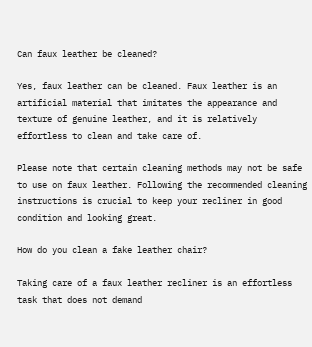Can faux leather be cleaned?

Yes, faux leather can be cleaned. Faux leather is an artificial material that imitates the appearance and texture of genuine leather, and it is relatively effortless to clean and take care of.

Please note that certain cleaning methods may not be safe to use on faux leather. Following the recommended cleaning instructions is crucial to keep your recliner in good condition and looking great.

How do you clean a fake leather chair?

Taking care of a faux leather recliner is an effortless task that does not demand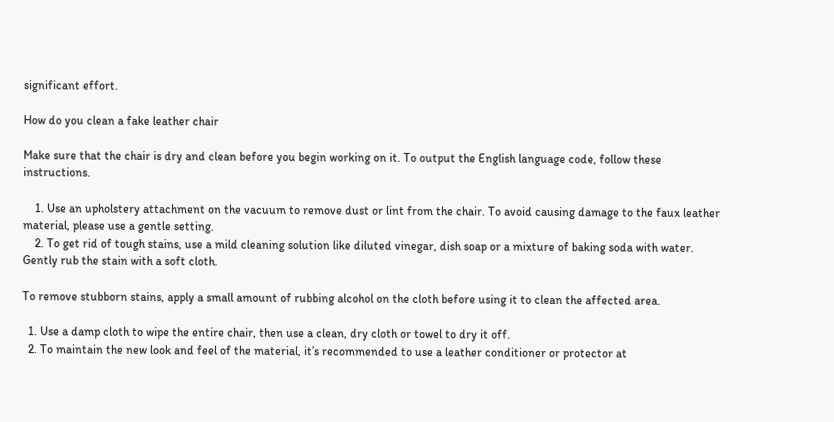significant effort.

How do you clean a fake leather chair

Make sure that the chair is dry and clean before you begin working on it. To output the English language code, follow these instructions.

    1. Use an upholstery attachment on the vacuum to remove dust or lint from the chair. To avoid causing damage to the faux leather material, please use a gentle setting.
    2. To get rid of tough stains, use a mild cleaning solution like diluted vinegar, dish soap or a mixture of baking soda with water. Gently rub the stain with a soft cloth.

To remove stubborn stains, apply a small amount of rubbing alcohol on the cloth before using it to clean the affected area.

  1. Use a damp cloth to wipe the entire chair, then use a clean, dry cloth or towel to dry it off.
  2. To maintain the new look and feel of the material, it’s recommended to use a leather conditioner or protector at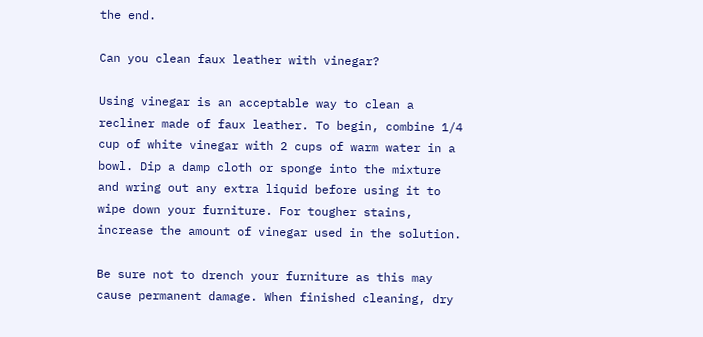the end.

Can you clean faux leather with vinegar?

Using vinegar is an acceptable way to clean a recliner made of faux leather. To begin, combine 1/4 cup of white vinegar with 2 cups of warm water in a bowl. Dip a damp cloth or sponge into the mixture and wring out any extra liquid before using it to wipe down your furniture. For tougher stains, increase the amount of vinegar used in the solution.

Be sure not to drench your furniture as this may cause permanent damage. When finished cleaning, dry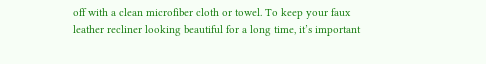off with a clean microfiber cloth or towel. To keep your faux leather recliner looking beautiful for a long time, it’s important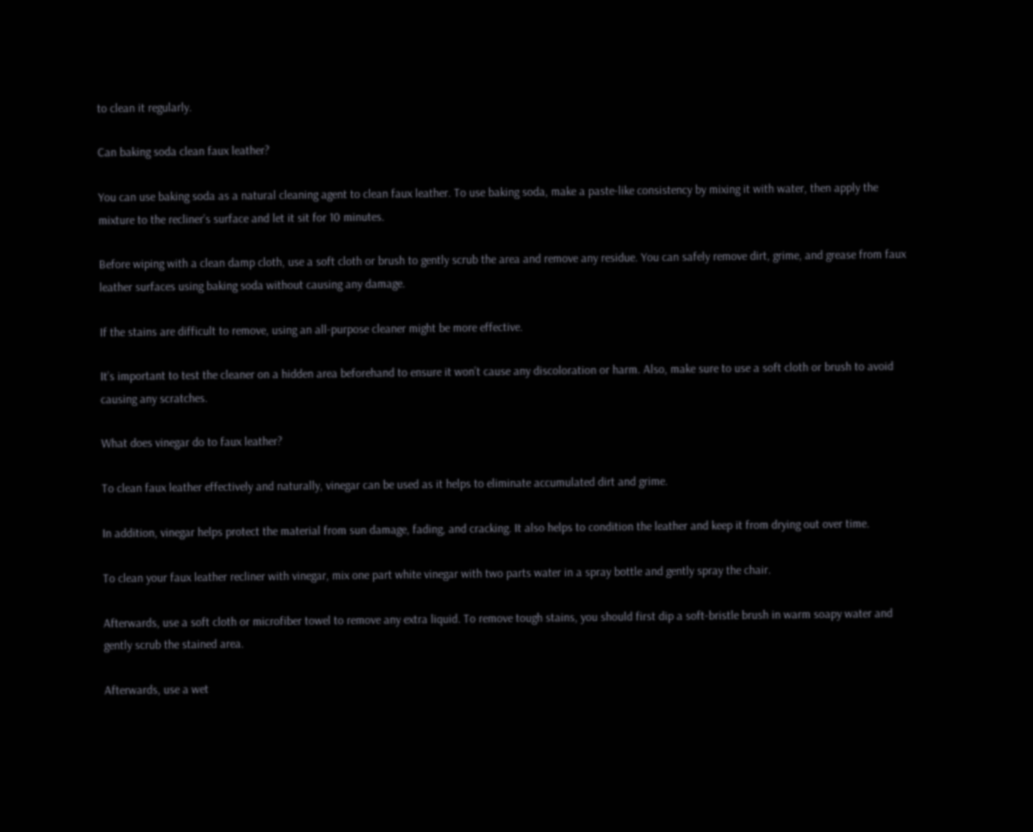to clean it regularly.

Can baking soda clean faux leather?

You can use baking soda as a natural cleaning agent to clean faux leather. To use baking soda, make a paste-like consistency by mixing it with water, then apply the mixture to the recliner’s surface and let it sit for 10 minutes.

Before wiping with a clean damp cloth, use a soft cloth or brush to gently scrub the area and remove any residue. You can safely remove dirt, grime, and grease from faux leather surfaces using baking soda without causing any damage.

If the stains are difficult to remove, using an all-purpose cleaner might be more effective.

It’s important to test the cleaner on a hidden area beforehand to ensure it won’t cause any discoloration or harm. Also, make sure to use a soft cloth or brush to avoid causing any scratches.

What does vinegar do to faux leather?

To clean faux leather effectively and naturally, vinegar can be used as it helps to eliminate accumulated dirt and grime.

In addition, vinegar helps protect the material from sun damage, fading, and cracking. It also helps to condition the leather and keep it from drying out over time.

To clean your faux leather recliner with vinegar, mix one part white vinegar with two parts water in a spray bottle and gently spray the chair.

Afterwards, use a soft cloth or microfiber towel to remove any extra liquid. To remove tough stains, you should first dip a soft-bristle brush in warm soapy water and gently scrub the stained area.

Afterwards, use a wet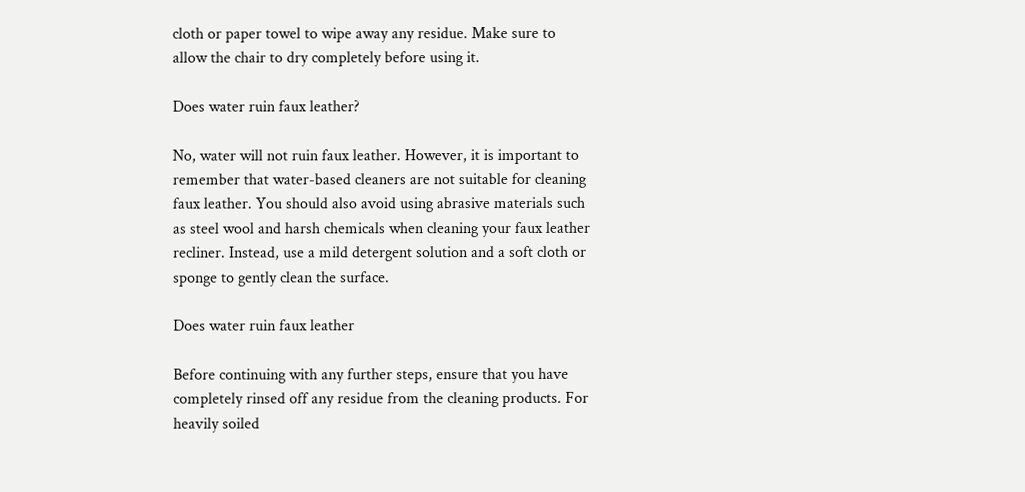cloth or paper towel to wipe away any residue. Make sure to allow the chair to dry completely before using it.

Does water ruin faux leather?

No, water will not ruin faux leather. However, it is important to remember that water-based cleaners are not suitable for cleaning faux leather. You should also avoid using abrasive materials such as steel wool and harsh chemicals when cleaning your faux leather recliner. Instead, use a mild detergent solution and a soft cloth or sponge to gently clean the surface.

Does water ruin faux leather

Before continuing with any further steps, ensure that you have completely rinsed off any residue from the cleaning products. For heavily soiled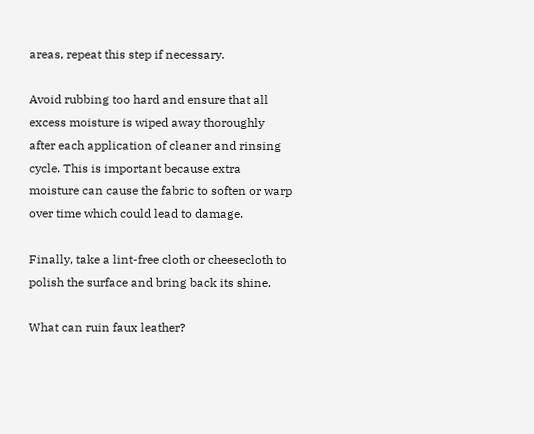areas, repeat this step if necessary.

Avoid rubbing too hard and ensure that all excess moisture is wiped away thoroughly after each application of cleaner and rinsing cycle. This is important because extra moisture can cause the fabric to soften or warp over time which could lead to damage.

Finally, take a lint-free cloth or cheesecloth to polish the surface and bring back its shine.

What can ruin faux leather?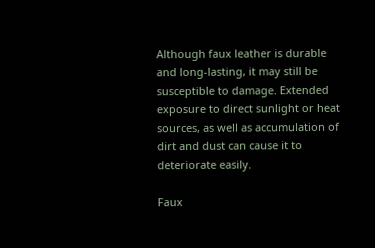Although faux leather is durable and long-lasting, it may still be susceptible to damage. Extended exposure to direct sunlight or heat sources, as well as accumulation of dirt and dust can cause it to deteriorate easily.

Faux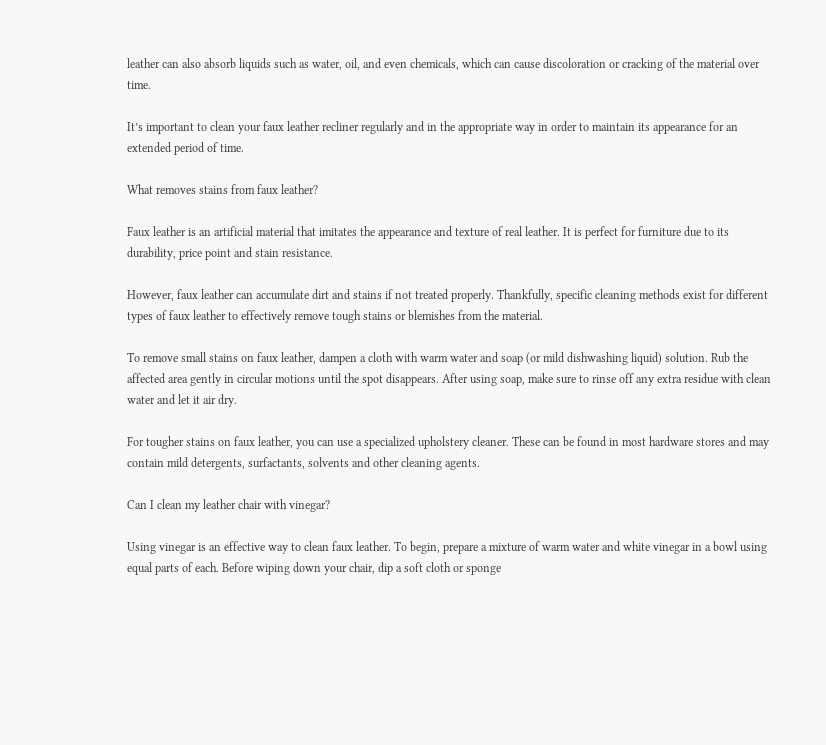leather can also absorb liquids such as water, oil, and even chemicals, which can cause discoloration or cracking of the material over time.

It’s important to clean your faux leather recliner regularly and in the appropriate way in order to maintain its appearance for an extended period of time.

What removes stains from faux leather?

Faux leather is an artificial material that imitates the appearance and texture of real leather. It is perfect for furniture due to its durability, price point and stain resistance.

However, faux leather can accumulate dirt and stains if not treated properly. Thankfully, specific cleaning methods exist for different types of faux leather to effectively remove tough stains or blemishes from the material.

To remove small stains on faux leather, dampen a cloth with warm water and soap (or mild dishwashing liquid) solution. Rub the affected area gently in circular motions until the spot disappears. After using soap, make sure to rinse off any extra residue with clean water and let it air dry.

For tougher stains on faux leather, you can use a specialized upholstery cleaner. These can be found in most hardware stores and may contain mild detergents, surfactants, solvents and other cleaning agents.

Can I clean my leather chair with vinegar?

Using vinegar is an effective way to clean faux leather. To begin, prepare a mixture of warm water and white vinegar in a bowl using equal parts of each. Before wiping down your chair, dip a soft cloth or sponge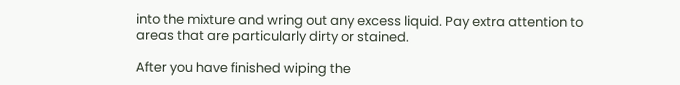into the mixture and wring out any excess liquid. Pay extra attention to areas that are particularly dirty or stained.

After you have finished wiping the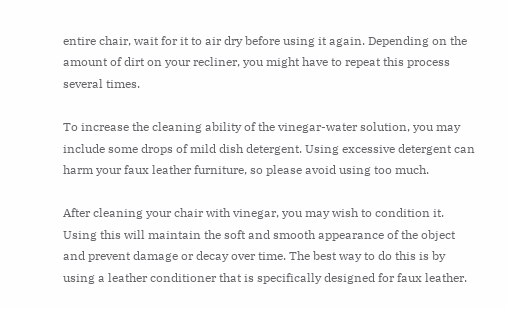entire chair, wait for it to air dry before using it again. Depending on the amount of dirt on your recliner, you might have to repeat this process several times.

To increase the cleaning ability of the vinegar-water solution, you may include some drops of mild dish detergent. Using excessive detergent can harm your faux leather furniture, so please avoid using too much.

After cleaning your chair with vinegar, you may wish to condition it. Using this will maintain the soft and smooth appearance of the object and prevent damage or decay over time. The best way to do this is by using a leather conditioner that is specifically designed for faux leather.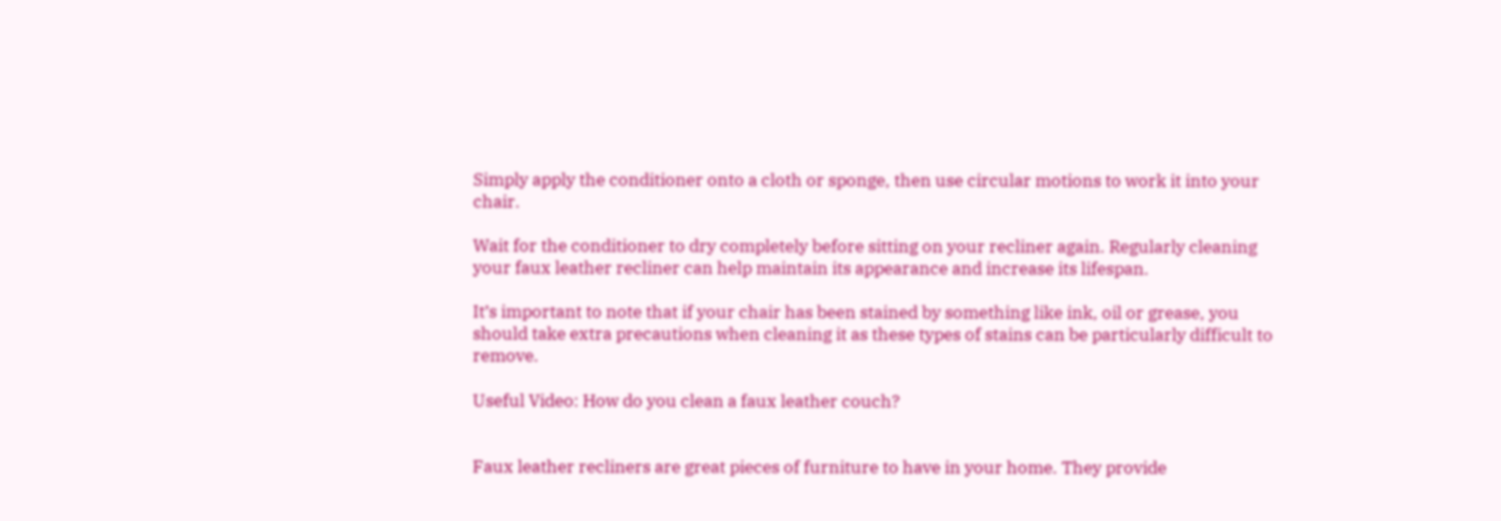Simply apply the conditioner onto a cloth or sponge, then use circular motions to work it into your chair.

Wait for the conditioner to dry completely before sitting on your recliner again. Regularly cleaning your faux leather recliner can help maintain its appearance and increase its lifespan.

It’s important to note that if your chair has been stained by something like ink, oil or grease, you should take extra precautions when cleaning it as these types of stains can be particularly difficult to remove.

Useful Video: How do you clean a faux leather couch?


Faux leather recliners are great pieces of furniture to have in your home. They provide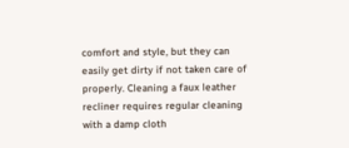comfort and style, but they can easily get dirty if not taken care of properly. Cleaning a faux leather recliner requires regular cleaning with a damp cloth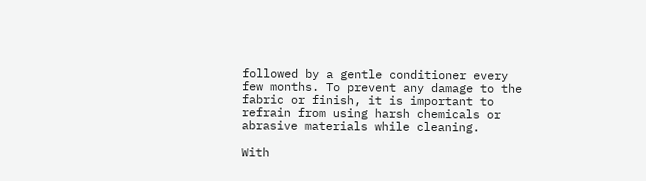followed by a gentle conditioner every few months. To prevent any damage to the fabric or finish, it is important to refrain from using harsh chemicals or abrasive materials while cleaning.

With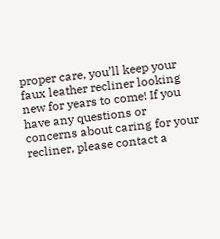proper care, you’ll keep your faux leather recliner looking new for years to come! If you have any questions or concerns about caring for your recliner, please contact a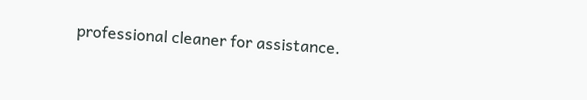professional cleaner for assistance.